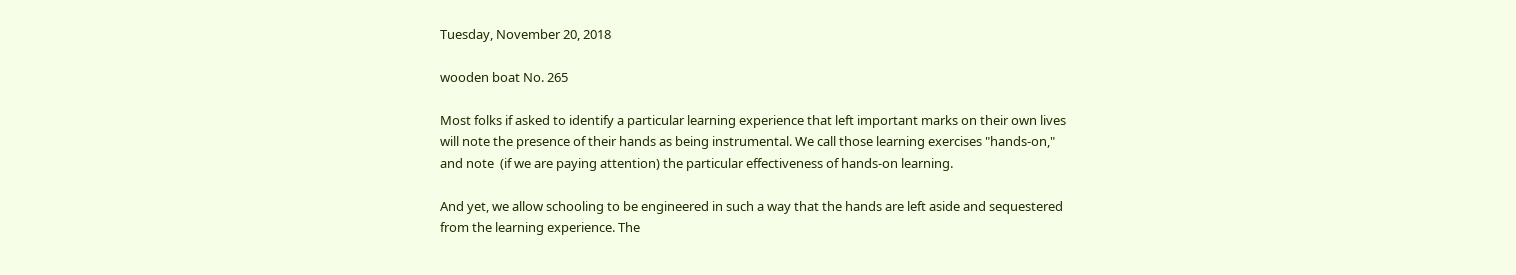Tuesday, November 20, 2018

wooden boat No. 265

Most folks if asked to identify a particular learning experience that left important marks on their own lives will note the presence of their hands as being instrumental. We call those learning exercises "hands-on," and note  (if we are paying attention) the particular effectiveness of hands-on learning.

And yet, we allow schooling to be engineered in such a way that the hands are left aside and sequestered from the learning experience. The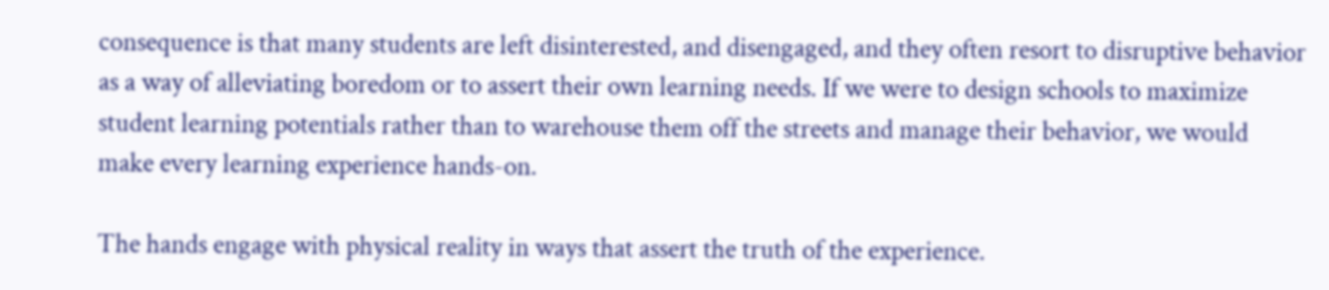consequence is that many students are left disinterested, and disengaged, and they often resort to disruptive behavior as a way of alleviating boredom or to assert their own learning needs. If we were to design schools to maximize student learning potentials rather than to warehouse them off the streets and manage their behavior, we would make every learning experience hands-on.

The hands engage with physical reality in ways that assert the truth of the experience.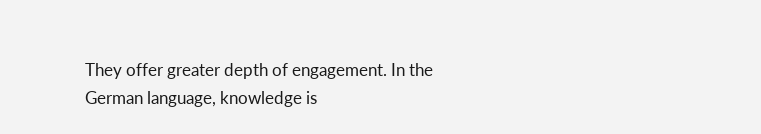They offer greater depth of engagement. In the German language, knowledge is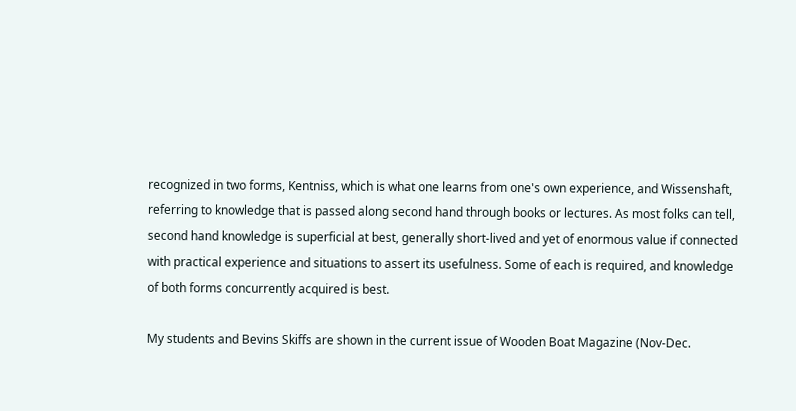recognized in two forms, Kentniss, which is what one learns from one's own experience, and Wissenshaft, referring to knowledge that is passed along second hand through books or lectures. As most folks can tell, second hand knowledge is superficial at best, generally short-lived and yet of enormous value if connected with practical experience and situations to assert its usefulness. Some of each is required, and knowledge of both forms concurrently acquired is best.

My students and Bevins Skiffs are shown in the current issue of Wooden Boat Magazine (Nov-Dec.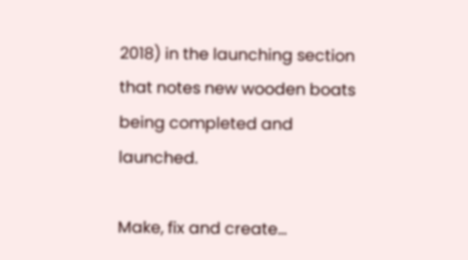2018) in the launching section that notes new wooden boats being completed and launched.

Make, fix and create...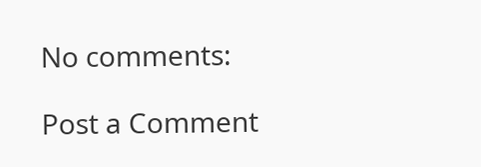No comments:

Post a Comment